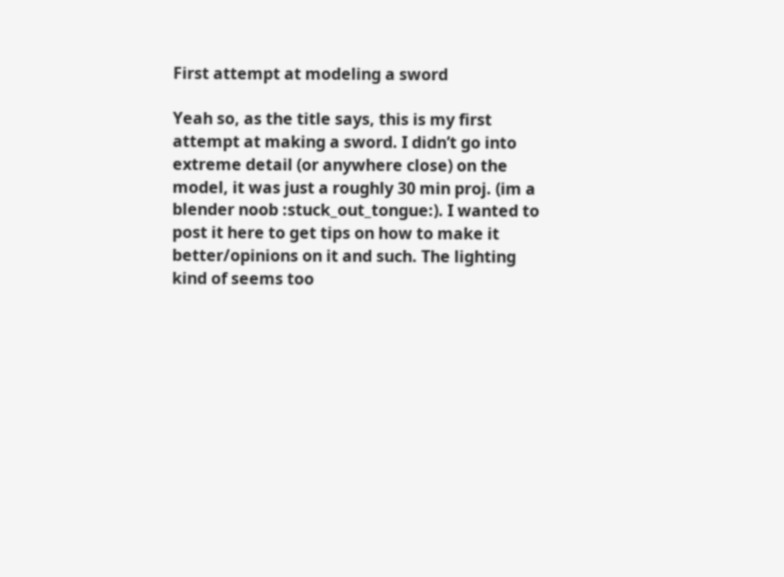First attempt at modeling a sword

Yeah so, as the title says, this is my first attempt at making a sword. I didn’t go into extreme detail (or anywhere close) on the model, it was just a roughly 30 min proj. (im a blender noob :stuck_out_tongue:). I wanted to post it here to get tips on how to make it better/opinions on it and such. The lighting kind of seems too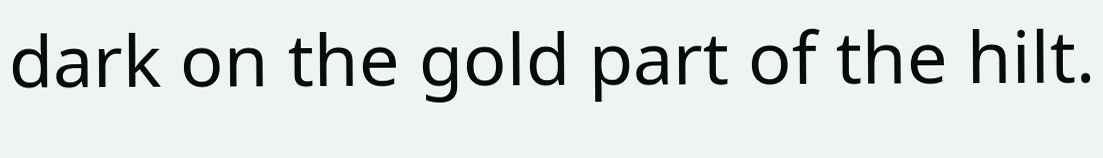dark on the gold part of the hilt.